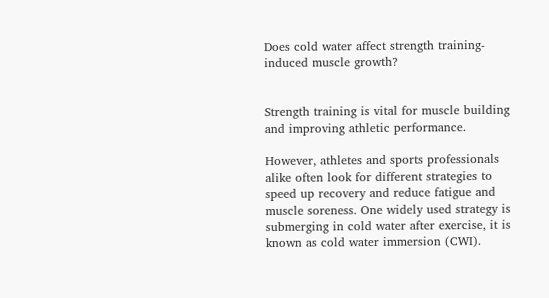Does cold water affect strength training- induced muscle growth?


Strength training is vital for muscle building and improving athletic performance.

However, athletes and sports professionals alike often look for different strategies to speed up recovery and reduce fatigue and muscle soreness. One widely used strategy is submerging in cold water after exercise, it is known as cold water immersion (CWI).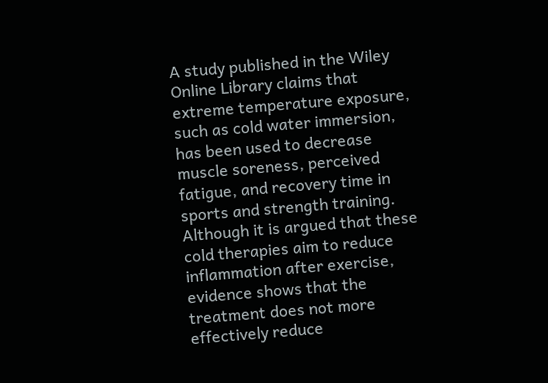A study published in the Wiley Online Library claims that extreme temperature exposure, such as cold water immersion, has been used to decrease muscle soreness, perceived fatigue, and recovery time in sports and strength training. Although it is argued that these cold therapies aim to reduce inflammation after exercise, evidence shows that the treatment does not more effectively reduce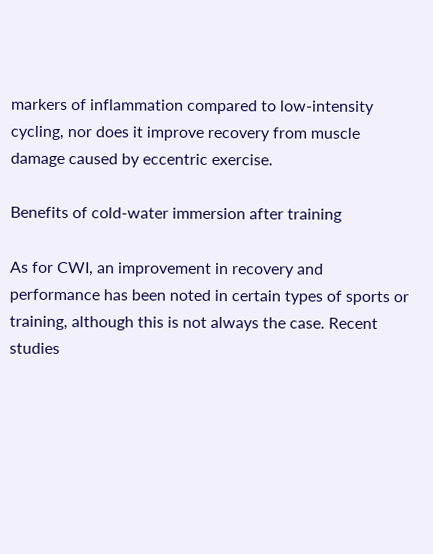markers of inflammation compared to low-intensity cycling, nor does it improve recovery from muscle damage caused by eccentric exercise.

Benefits of cold-water immersion after training

As for CWI, an improvement in recovery and performance has been noted in certain types of sports or training, although this is not always the case. Recent studies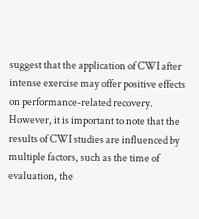suggest that the application of CWI after intense exercise may offer positive effects on performance-related recovery. However, it is important to note that the results of CWI studies are influenced by multiple factors, such as the time of evaluation, the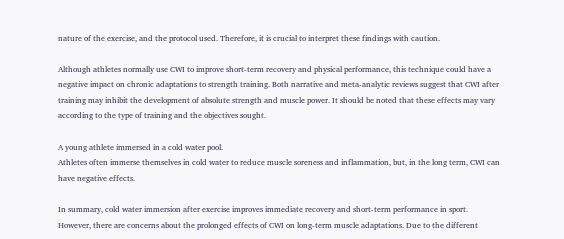nature of the exercise, and the protocol used. Therefore, it is crucial to interpret these findings with caution.

Although athletes normally use CWI to improve short-term recovery and physical performance, this technique could have a negative impact on chronic adaptations to strength training. Both narrative and meta-analytic reviews suggest that CWI after training may inhibit the development of absolute strength and muscle power. It should be noted that these effects may vary according to the type of training and the objectives sought.

A young athlete immersed in a cold water pool.
Athletes often immerse themselves in cold water to reduce muscle soreness and inflammation, but, in the long term, CWI can have negative effects.

In summary, cold water immersion after exercise improves immediate recovery and short-term performance in sport. However, there are concerns about the prolonged effects of CWI on long-term muscle adaptations. Due to the different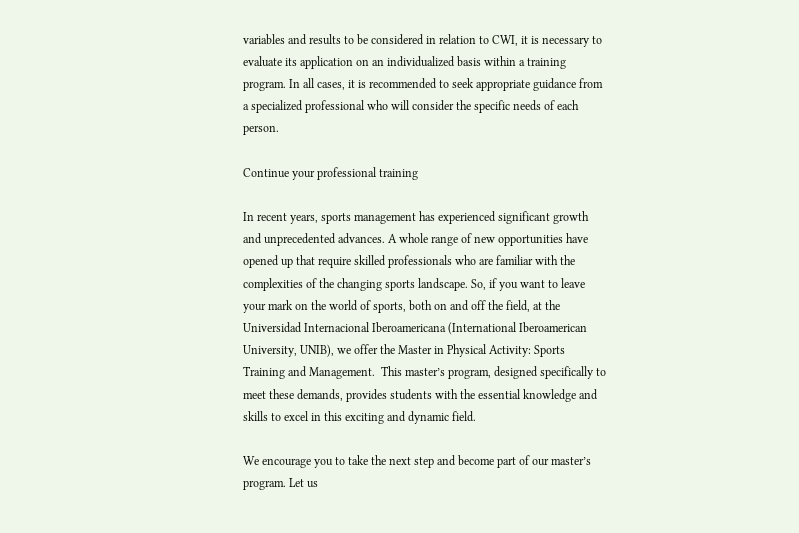variables and results to be considered in relation to CWI, it is necessary to evaluate its application on an individualized basis within a training program. In all cases, it is recommended to seek appropriate guidance from a specialized professional who will consider the specific needs of each person.

Continue your professional training

In recent years, sports management has experienced significant growth and unprecedented advances. A whole range of new opportunities have opened up that require skilled professionals who are familiar with the complexities of the changing sports landscape. So, if you want to leave your mark on the world of sports, both on and off the field, at the Universidad Internacional Iberoamericana (International Iberoamerican University, UNIB), we offer the Master in Physical Activity: Sports Training and Management.  This master’s program, designed specifically to meet these demands, provides students with the essential knowledge and skills to excel in this exciting and dynamic field.

We encourage you to take the next step and become part of our master’s program. Let us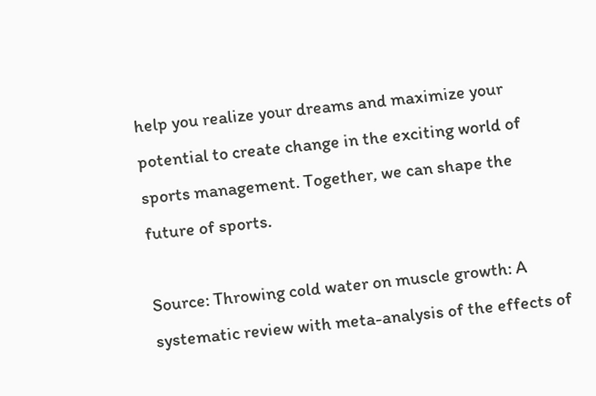help you realize your dreams and maximize your potential to create change in the exciting world of sports management. Together, we can shape the future of sports.

Source: Throwing cold water on muscle growth: A systematic review with meta-analysis of the effects of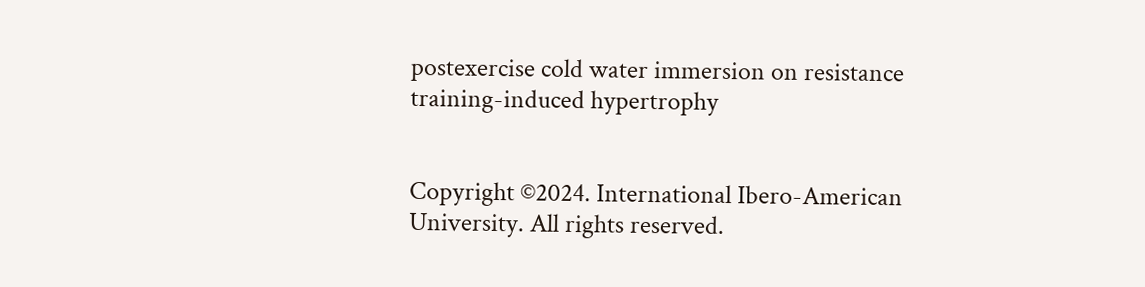postexercise cold water immersion on resistance training-induced hypertrophy


Copyright ©2024. International Ibero-American University. All rights reserved.